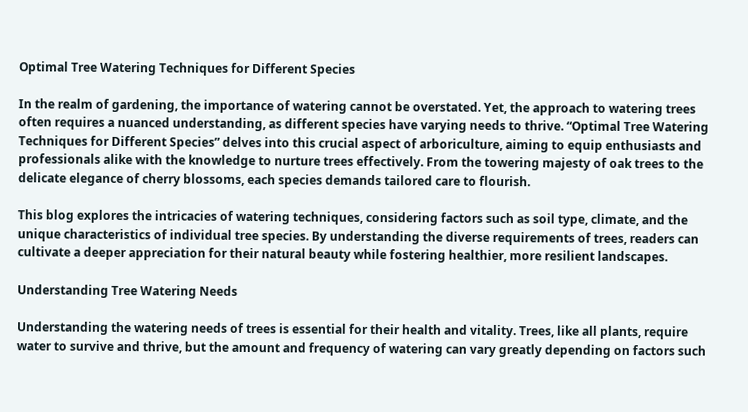Optimal Tree Watering Techniques for Different Species

In the realm of gardening, the importance of watering cannot be overstated. Yet, the approach to watering trees often requires a nuanced understanding, as different species have varying needs to thrive. “Optimal Tree Watering Techniques for Different Species” delves into this crucial aspect of arboriculture, aiming to equip enthusiasts and professionals alike with the knowledge to nurture trees effectively. From the towering majesty of oak trees to the delicate elegance of cherry blossoms, each species demands tailored care to flourish.

This blog explores the intricacies of watering techniques, considering factors such as soil type, climate, and the unique characteristics of individual tree species. By understanding the diverse requirements of trees, readers can cultivate a deeper appreciation for their natural beauty while fostering healthier, more resilient landscapes.

Understanding Tree Watering Needs

Understanding the watering needs of trees is essential for their health and vitality. Trees, like all plants, require water to survive and thrive, but the amount and frequency of watering can vary greatly depending on factors such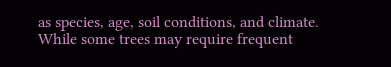as species, age, soil conditions, and climate. While some trees may require frequent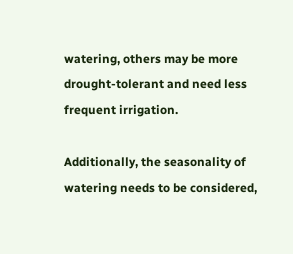watering, others may be more drought-tolerant and need less frequent irrigation.

Additionally, the seasonality of watering needs to be considered,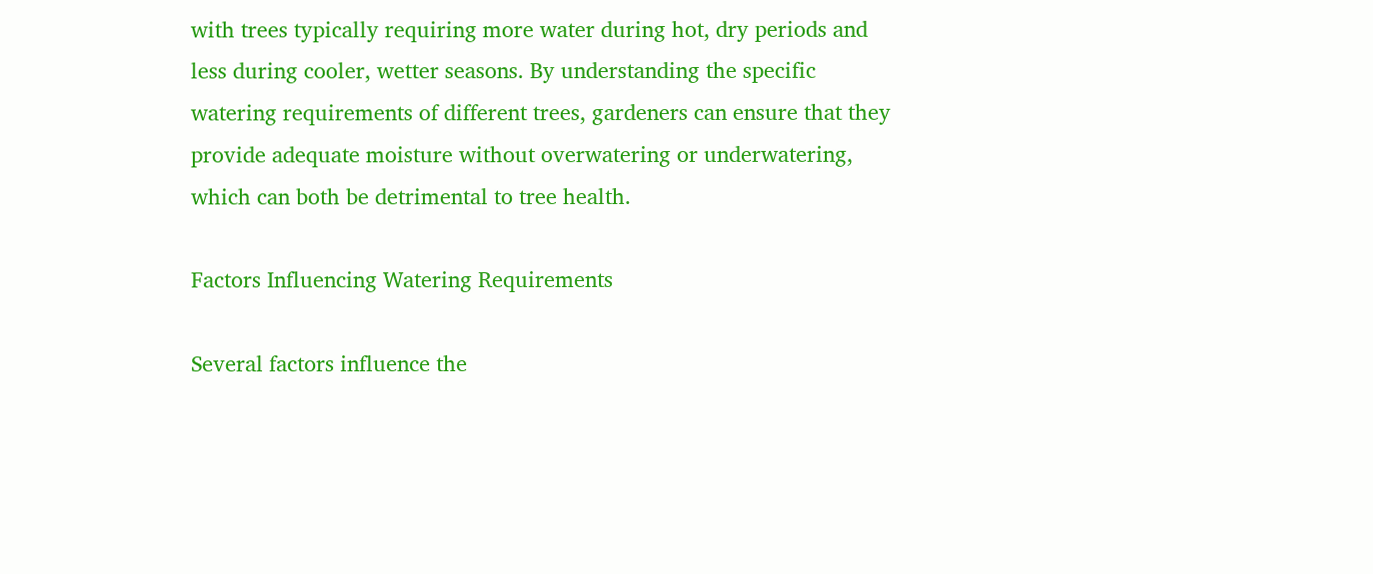with trees typically requiring more water during hot, dry periods and less during cooler, wetter seasons. By understanding the specific watering requirements of different trees, gardeners can ensure that they provide adequate moisture without overwatering or underwatering, which can both be detrimental to tree health.

Factors Influencing Watering Requirements

Several factors influence the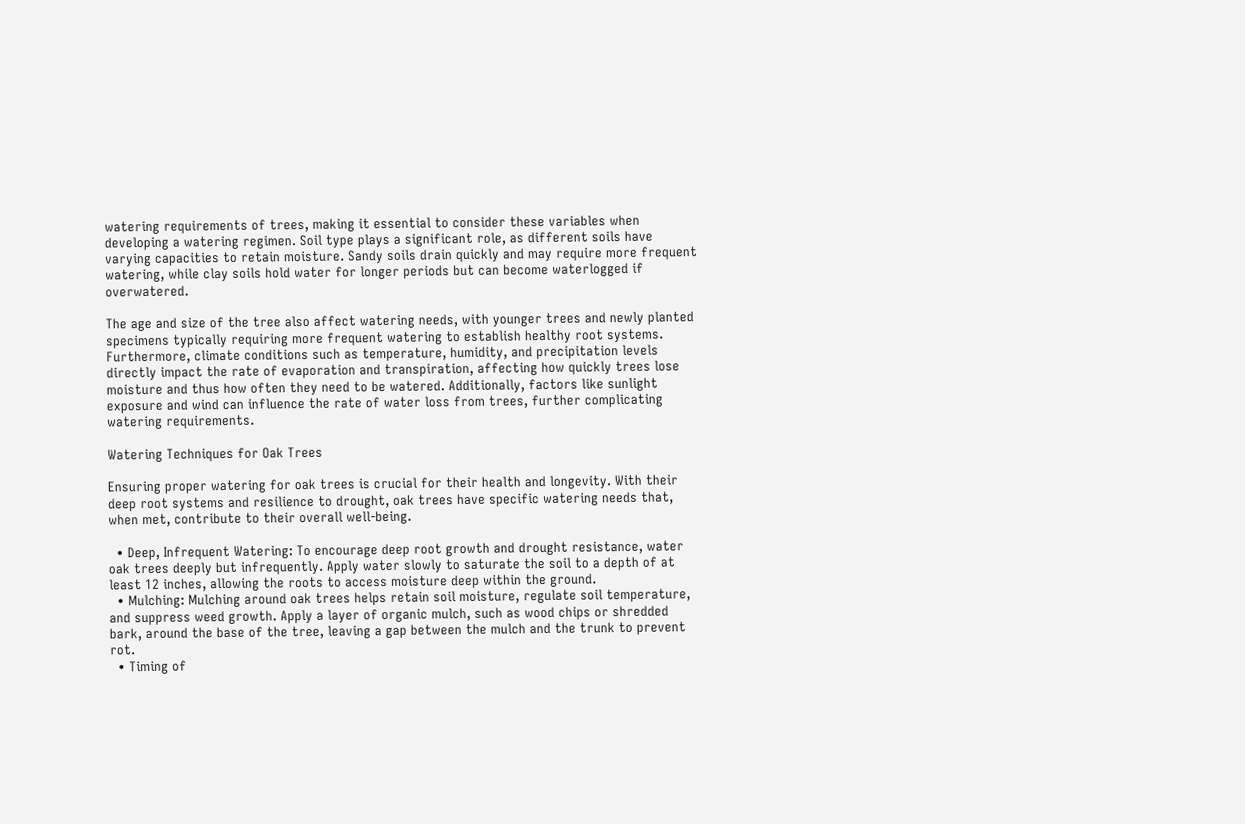watering requirements of trees, making it essential to consider these variables when developing a watering regimen. Soil type plays a significant role, as different soils have varying capacities to retain moisture. Sandy soils drain quickly and may require more frequent watering, while clay soils hold water for longer periods but can become waterlogged if overwatered.

The age and size of the tree also affect watering needs, with younger trees and newly planted specimens typically requiring more frequent watering to establish healthy root systems. Furthermore, climate conditions such as temperature, humidity, and precipitation levels directly impact the rate of evaporation and transpiration, affecting how quickly trees lose moisture and thus how often they need to be watered. Additionally, factors like sunlight exposure and wind can influence the rate of water loss from trees, further complicating watering requirements.

Watering Techniques for Oak Trees

Ensuring proper watering for oak trees is crucial for their health and longevity. With their deep root systems and resilience to drought, oak trees have specific watering needs that, when met, contribute to their overall well-being.

  • Deep, Infrequent Watering: To encourage deep root growth and drought resistance, water oak trees deeply but infrequently. Apply water slowly to saturate the soil to a depth of at least 12 inches, allowing the roots to access moisture deep within the ground.
  • Mulching: Mulching around oak trees helps retain soil moisture, regulate soil temperature, and suppress weed growth. Apply a layer of organic mulch, such as wood chips or shredded bark, around the base of the tree, leaving a gap between the mulch and the trunk to prevent rot.
  • Timing of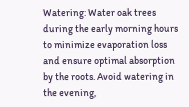Watering: Water oak trees during the early morning hours to minimize evaporation loss and ensure optimal absorption by the roots. Avoid watering in the evening,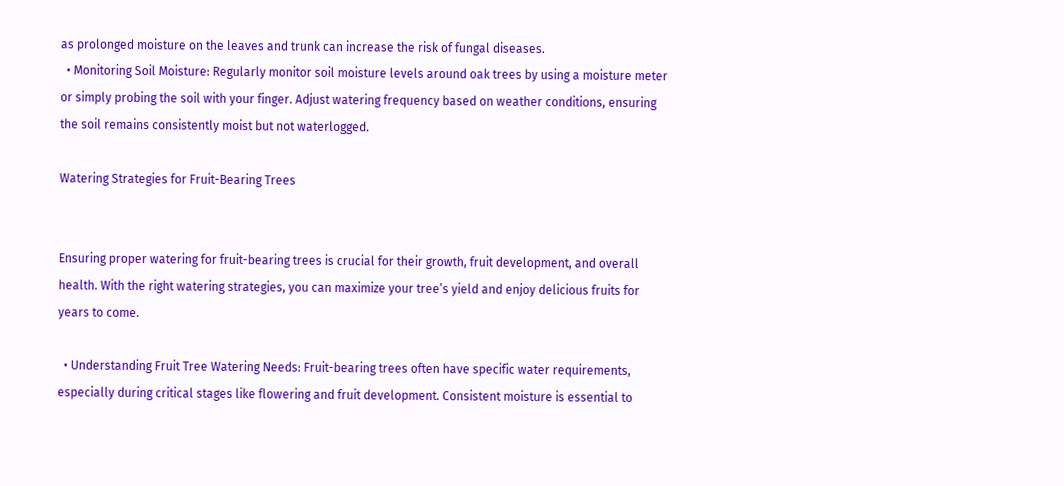as prolonged moisture on the leaves and trunk can increase the risk of fungal diseases.
  • Monitoring Soil Moisture: Regularly monitor soil moisture levels around oak trees by using a moisture meter or simply probing the soil with your finger. Adjust watering frequency based on weather conditions, ensuring the soil remains consistently moist but not waterlogged.

Watering Strategies for Fruit-Bearing Trees


Ensuring proper watering for fruit-bearing trees is crucial for their growth, fruit development, and overall health. With the right watering strategies, you can maximize your tree’s yield and enjoy delicious fruits for years to come.

  • Understanding Fruit Tree Watering Needs: Fruit-bearing trees often have specific water requirements, especially during critical stages like flowering and fruit development. Consistent moisture is essential to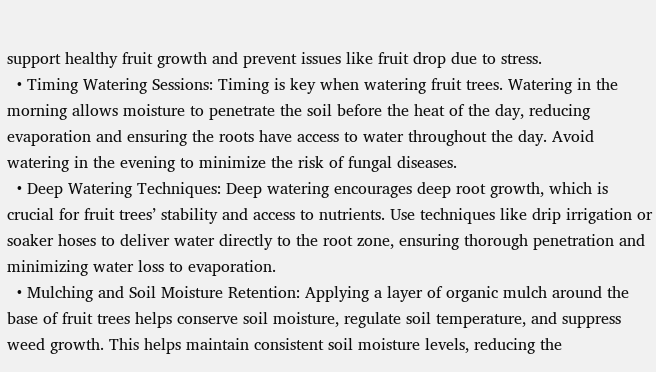support healthy fruit growth and prevent issues like fruit drop due to stress.
  • Timing Watering Sessions: Timing is key when watering fruit trees. Watering in the morning allows moisture to penetrate the soil before the heat of the day, reducing evaporation and ensuring the roots have access to water throughout the day. Avoid watering in the evening to minimize the risk of fungal diseases.
  • Deep Watering Techniques: Deep watering encourages deep root growth, which is crucial for fruit trees’ stability and access to nutrients. Use techniques like drip irrigation or soaker hoses to deliver water directly to the root zone, ensuring thorough penetration and minimizing water loss to evaporation.
  • Mulching and Soil Moisture Retention: Applying a layer of organic mulch around the base of fruit trees helps conserve soil moisture, regulate soil temperature, and suppress weed growth. This helps maintain consistent soil moisture levels, reducing the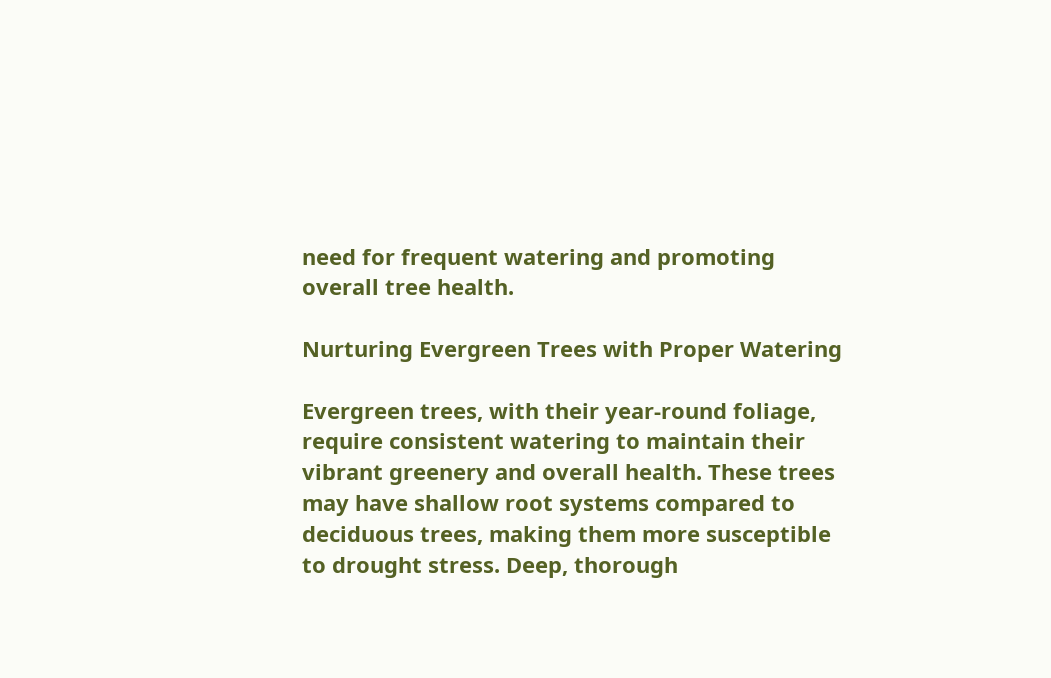need for frequent watering and promoting overall tree health.

Nurturing Evergreen Trees with Proper Watering

Evergreen trees, with their year-round foliage, require consistent watering to maintain their vibrant greenery and overall health. These trees may have shallow root systems compared to deciduous trees, making them more susceptible to drought stress. Deep, thorough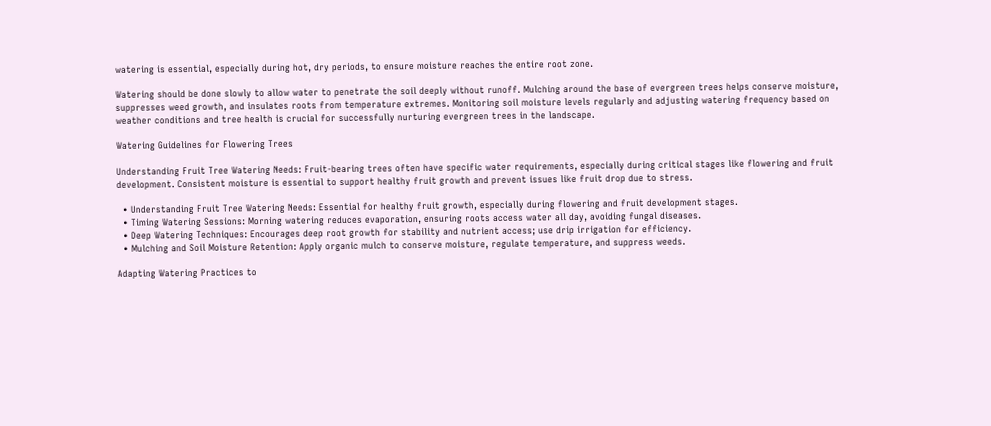watering is essential, especially during hot, dry periods, to ensure moisture reaches the entire root zone.

Watering should be done slowly to allow water to penetrate the soil deeply without runoff. Mulching around the base of evergreen trees helps conserve moisture, suppresses weed growth, and insulates roots from temperature extremes. Monitoring soil moisture levels regularly and adjusting watering frequency based on weather conditions and tree health is crucial for successfully nurturing evergreen trees in the landscape.

Watering Guidelines for Flowering Trees

Understanding Fruit Tree Watering Needs: Fruit-bearing trees often have specific water requirements, especially during critical stages like flowering and fruit development. Consistent moisture is essential to support healthy fruit growth and prevent issues like fruit drop due to stress.

  • Understanding Fruit Tree Watering Needs: Essential for healthy fruit growth, especially during flowering and fruit development stages.
  • Timing Watering Sessions: Morning watering reduces evaporation, ensuring roots access water all day, avoiding fungal diseases.
  • Deep Watering Techniques: Encourages deep root growth for stability and nutrient access; use drip irrigation for efficiency.
  • Mulching and Soil Moisture Retention: Apply organic mulch to conserve moisture, regulate temperature, and suppress weeds.

Adapting Watering Practices to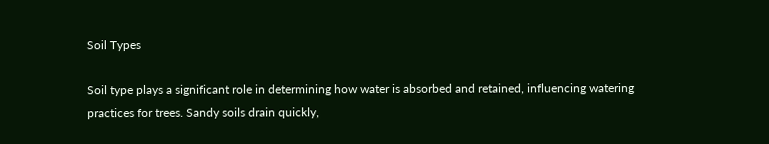Soil Types

Soil type plays a significant role in determining how water is absorbed and retained, influencing watering practices for trees. Sandy soils drain quickly,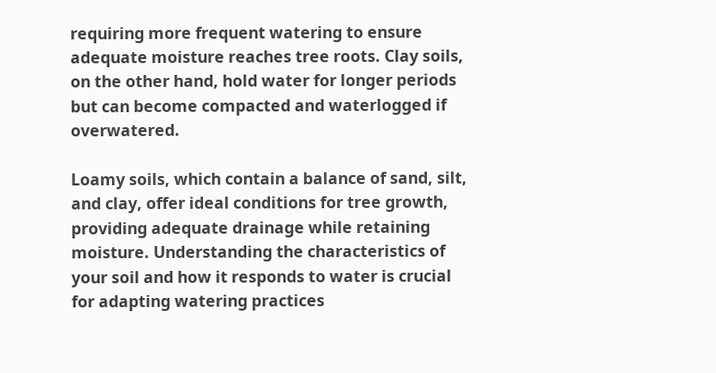requiring more frequent watering to ensure adequate moisture reaches tree roots. Clay soils, on the other hand, hold water for longer periods but can become compacted and waterlogged if overwatered.

Loamy soils, which contain a balance of sand, silt, and clay, offer ideal conditions for tree growth, providing adequate drainage while retaining moisture. Understanding the characteristics of your soil and how it responds to water is crucial for adapting watering practices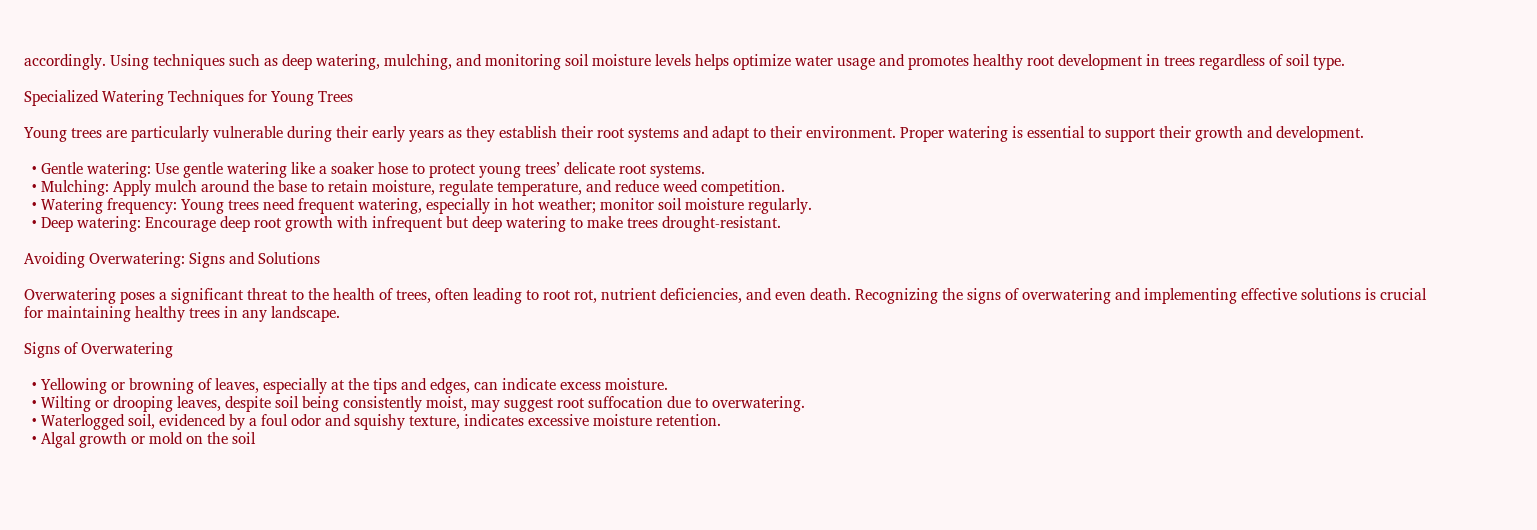accordingly. Using techniques such as deep watering, mulching, and monitoring soil moisture levels helps optimize water usage and promotes healthy root development in trees regardless of soil type.

Specialized Watering Techniques for Young Trees

Young trees are particularly vulnerable during their early years as they establish their root systems and adapt to their environment. Proper watering is essential to support their growth and development.

  • Gentle watering: Use gentle watering like a soaker hose to protect young trees’ delicate root systems.
  • Mulching: Apply mulch around the base to retain moisture, regulate temperature, and reduce weed competition.
  • Watering frequency: Young trees need frequent watering, especially in hot weather; monitor soil moisture regularly.
  • Deep watering: Encourage deep root growth with infrequent but deep watering to make trees drought-resistant.

Avoiding Overwatering: Signs and Solutions

Overwatering poses a significant threat to the health of trees, often leading to root rot, nutrient deficiencies, and even death. Recognizing the signs of overwatering and implementing effective solutions is crucial for maintaining healthy trees in any landscape.

Signs of Overwatering

  • Yellowing or browning of leaves, especially at the tips and edges, can indicate excess moisture.
  • Wilting or drooping leaves, despite soil being consistently moist, may suggest root suffocation due to overwatering.
  • Waterlogged soil, evidenced by a foul odor and squishy texture, indicates excessive moisture retention.
  • Algal growth or mold on the soil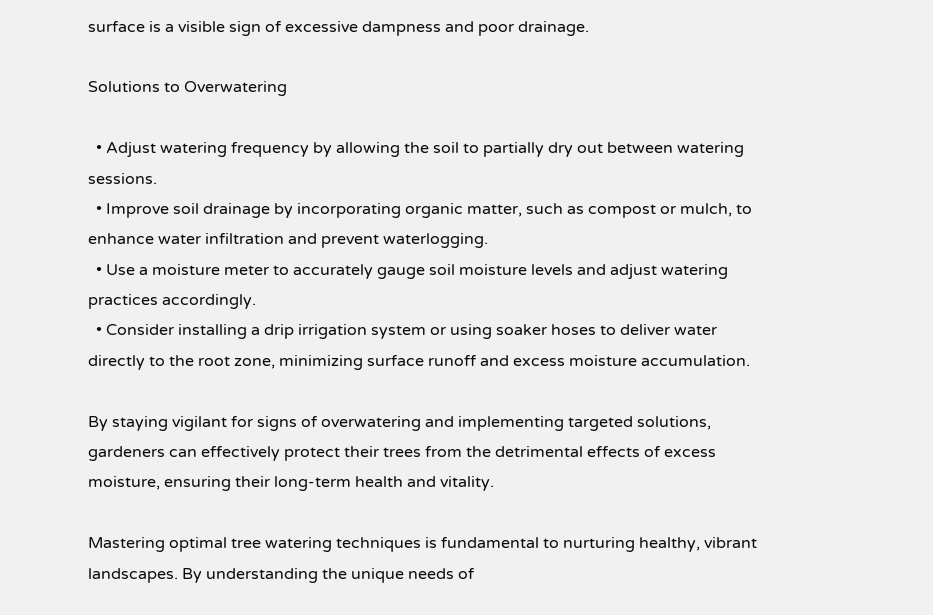surface is a visible sign of excessive dampness and poor drainage.

Solutions to Overwatering

  • Adjust watering frequency by allowing the soil to partially dry out between watering sessions.
  • Improve soil drainage by incorporating organic matter, such as compost or mulch, to enhance water infiltration and prevent waterlogging.
  • Use a moisture meter to accurately gauge soil moisture levels and adjust watering practices accordingly.
  • Consider installing a drip irrigation system or using soaker hoses to deliver water directly to the root zone, minimizing surface runoff and excess moisture accumulation.

By staying vigilant for signs of overwatering and implementing targeted solutions, gardeners can effectively protect their trees from the detrimental effects of excess moisture, ensuring their long-term health and vitality.

Mastering optimal tree watering techniques is fundamental to nurturing healthy, vibrant landscapes. By understanding the unique needs of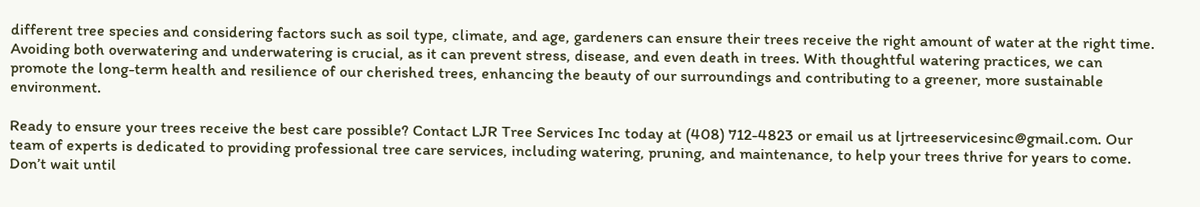different tree species and considering factors such as soil type, climate, and age, gardeners can ensure their trees receive the right amount of water at the right time. Avoiding both overwatering and underwatering is crucial, as it can prevent stress, disease, and even death in trees. With thoughtful watering practices, we can promote the long-term health and resilience of our cherished trees, enhancing the beauty of our surroundings and contributing to a greener, more sustainable environment.

Ready to ensure your trees receive the best care possible? Contact LJR Tree Services Inc today at (408) 712-4823 or email us at ljrtreeservicesinc@gmail.com. Our team of experts is dedicated to providing professional tree care services, including watering, pruning, and maintenance, to help your trees thrive for years to come. Don’t wait until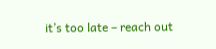it’s too late – reach out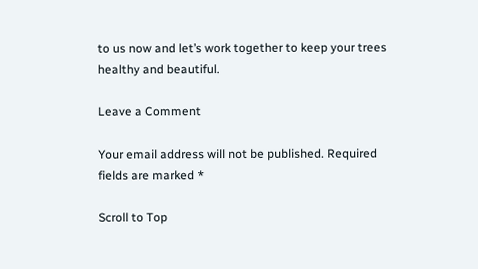to us now and let’s work together to keep your trees healthy and beautiful.

Leave a Comment

Your email address will not be published. Required fields are marked *

Scroll to Top